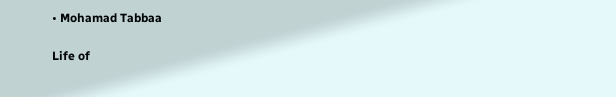• Mohamad Tabbaa

Life of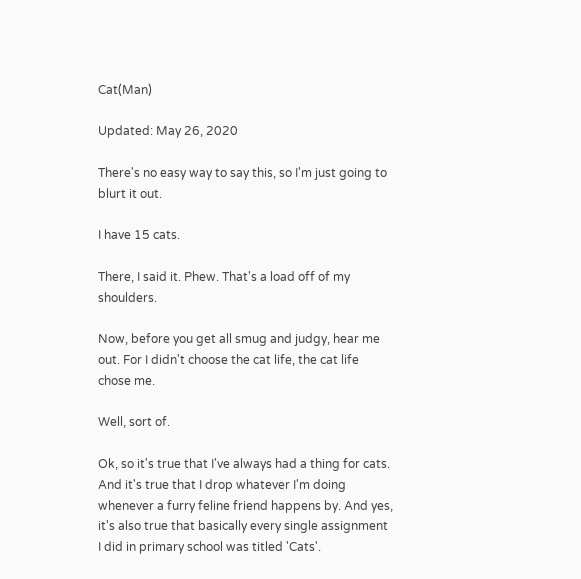Cat(Man)

Updated: May 26, 2020

There's no easy way to say this, so I'm just going to blurt it out.

I have 15 cats.

There, I said it. Phew. That's a load off of my shoulders.

Now, before you get all smug and judgy, hear me out. For I didn't choose the cat life, the cat life chose me.

Well, sort of.

Ok, so it's true that I've always had a thing for cats. And it's true that I drop whatever I'm doing whenever a furry feline friend happens by. And yes, it's also true that basically every single assignment I did in primary school was titled 'Cats'.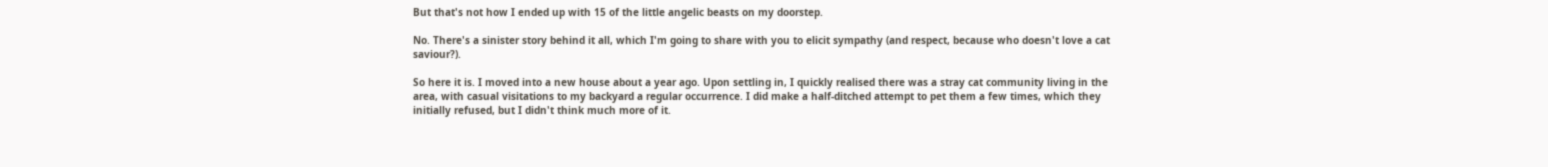But that's not how I ended up with 15 of the little angelic beasts on my doorstep.

No. There's a sinister story behind it all, which I'm going to share with you to elicit sympathy (and respect, because who doesn't love a cat saviour?).

So here it is. I moved into a new house about a year ago. Upon settling in, I quickly realised there was a stray cat community living in the area, with casual visitations to my backyard a regular occurrence. I did make a half-ditched attempt to pet them a few times, which they initially refused, but I didn't think much more of it.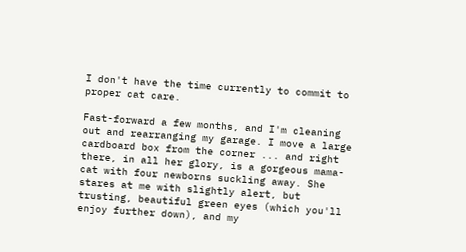I don't have the time currently to commit to proper cat care.

Fast-forward a few months, and I'm cleaning out and rearranging my garage. I move a large cardboard box from the corner ... and right there, in all her glory, is a gorgeous mama-cat with four newborns suckling away. She stares at me with slightly alert, but trusting, beautiful green eyes (which you'll enjoy further down), and my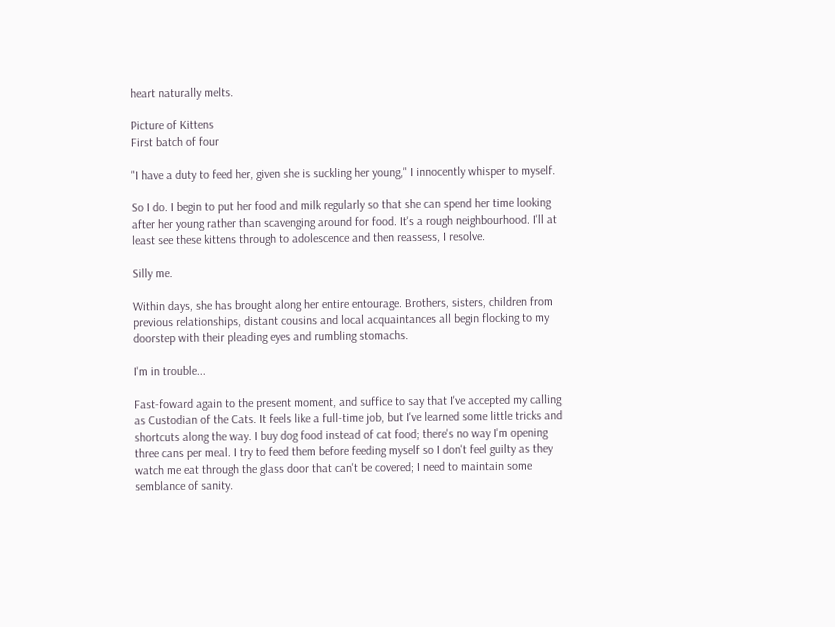heart naturally melts.

Picture of Kittens
First batch of four

"I have a duty to feed her, given she is suckling her young," I innocently whisper to myself.

So I do. I begin to put her food and milk regularly so that she can spend her time looking after her young rather than scavenging around for food. It's a rough neighbourhood. I'll at least see these kittens through to adolescence and then reassess, I resolve.

Silly me.

Within days, she has brought along her entire entourage. Brothers, sisters, children from previous relationships, distant cousins and local acquaintances all begin flocking to my doorstep with their pleading eyes and rumbling stomachs.

I'm in trouble...

Fast-foward again to the present moment, and suffice to say that I've accepted my calling as Custodian of the Cats. It feels like a full-time job, but I've learned some little tricks and shortcuts along the way. I buy dog food instead of cat food; there's no way I'm opening three cans per meal. I try to feed them before feeding myself so I don't feel guilty as they watch me eat through the glass door that can't be covered; I need to maintain some semblance of sanity.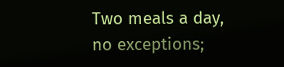Two meals a day, no exceptions;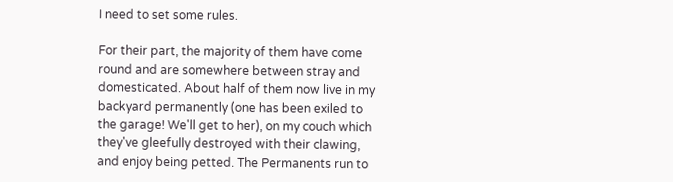I need to set some rules.

For their part, the majority of them have come round and are somewhere between stray and domesticated. About half of them now live in my backyard permanently (one has been exiled to the garage! We'll get to her), on my couch which they've gleefully destroyed with their clawing, and enjoy being petted. The Permanents run to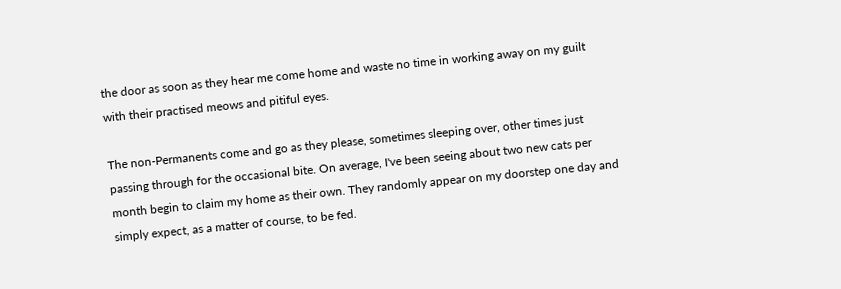the door as soon as they hear me come home and waste no time in working away on my guilt with their practised meows and pitiful eyes.

The non-Permanents come and go as they please, sometimes sleeping over, other times just passing through for the occasional bite. On average, I've been seeing about two new cats per month begin to claim my home as their own. They randomly appear on my doorstep one day and simply expect, as a matter of course, to be fed.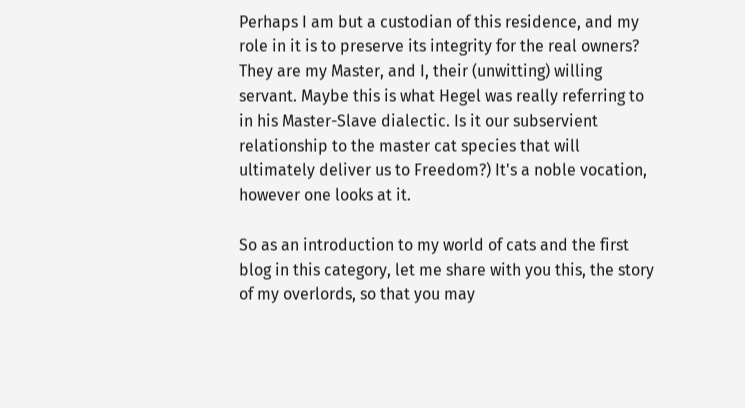Perhaps I am but a custodian of this residence, and my role in it is to preserve its integrity for the real owners? They are my Master, and I, their (unwitting) willing servant. Maybe this is what Hegel was really referring to in his Master-Slave dialectic. Is it our subservient relationship to the master cat species that will ultimately deliver us to Freedom?) It's a noble vocation, however one looks at it.

So as an introduction to my world of cats and the first blog in this category, let me share with you this, the story of my overlords, so that you may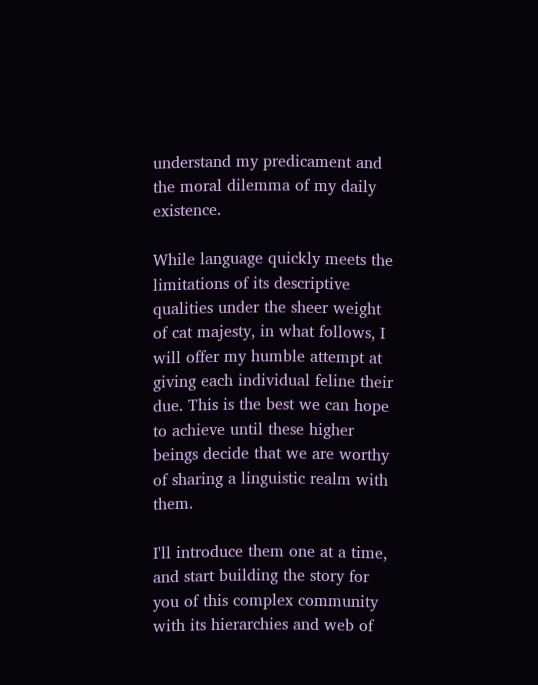understand my predicament and the moral dilemma of my daily existence.

While language quickly meets the limitations of its descriptive qualities under the sheer weight of cat majesty, in what follows, I will offer my humble attempt at giving each individual feline their due. This is the best we can hope to achieve until these higher beings decide that we are worthy of sharing a linguistic realm with them.

I'll introduce them one at a time, and start building the story for you of this complex community with its hierarchies and web of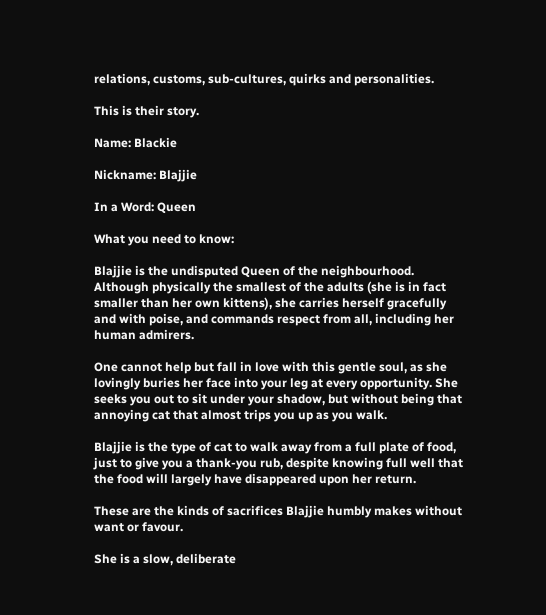relations, customs, sub-cultures, quirks and personalities.

This is their story.

Name: Blackie

Nickname: Blajjie

In a Word: Queen

What you need to know:

Blajjie is the undisputed Queen of the neighbourhood. Although physically the smallest of the adults (she is in fact smaller than her own kittens), she carries herself gracefully and with poise, and commands respect from all, including her human admirers.

One cannot help but fall in love with this gentle soul, as she lovingly buries her face into your leg at every opportunity. She seeks you out to sit under your shadow, but without being that annoying cat that almost trips you up as you walk.

Blajjie is the type of cat to walk away from a full plate of food, just to give you a thank-you rub, despite knowing full well that the food will largely have disappeared upon her return.

These are the kinds of sacrifices Blajjie humbly makes without want or favour.

She is a slow, deliberate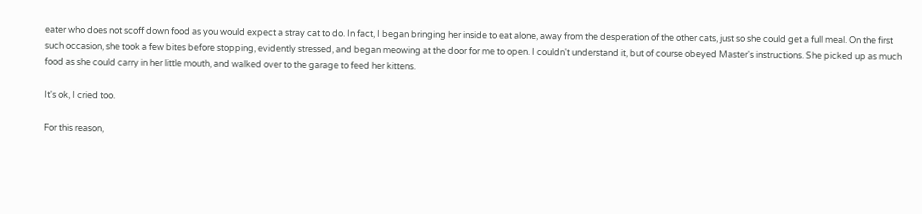eater who does not scoff down food as you would expect a stray cat to do. In fact, I began bringing her inside to eat alone, away from the desperation of the other cats, just so she could get a full meal. On the first such occasion, she took a few bites before stopping, evidently stressed, and began meowing at the door for me to open. I couldn't understand it, but of course obeyed Master's instructions. She picked up as much food as she could carry in her little mouth, and walked over to the garage to feed her kittens.

It's ok, I cried too.

For this reason,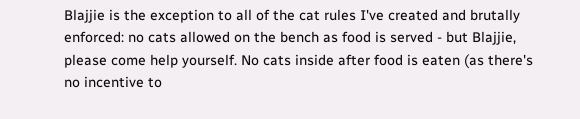Blajjie is the exception to all of the cat rules I've created and brutally enforced: no cats allowed on the bench as food is served - but Blajjie, please come help yourself. No cats inside after food is eaten (as there's no incentive to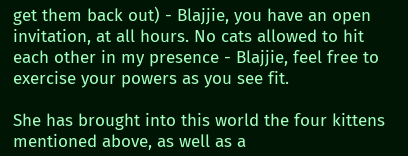get them back out) - Blajjie, you have an open invitation, at all hours. No cats allowed to hit each other in my presence - Blajjie, feel free to exercise your powers as you see fit.

She has brought into this world the four kittens mentioned above, as well as a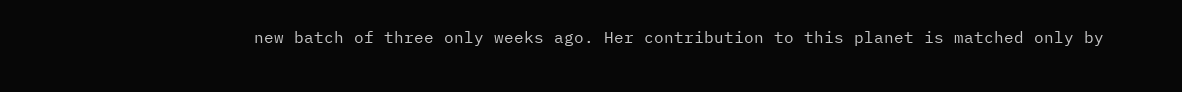new batch of three only weeks ago. Her contribution to this planet is matched only by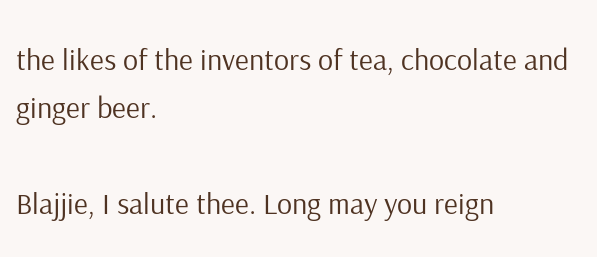the likes of the inventors of tea, chocolate and ginger beer.

Blajjie, I salute thee. Long may you reign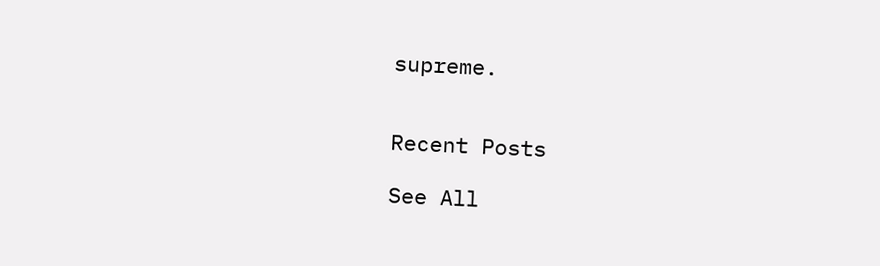supreme.


Recent Posts

See All